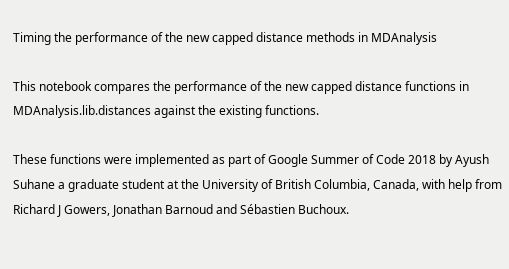Timing the performance of the new capped distance methods in MDAnalysis

This notebook compares the performance of the new capped distance functions in MDAnalysis.lib.distances against the existing functions.

These functions were implemented as part of Google Summer of Code 2018 by Ayush Suhane a graduate student at the University of British Columbia, Canada, with help from Richard J Gowers, Jonathan Barnoud and Sébastien Buchoux.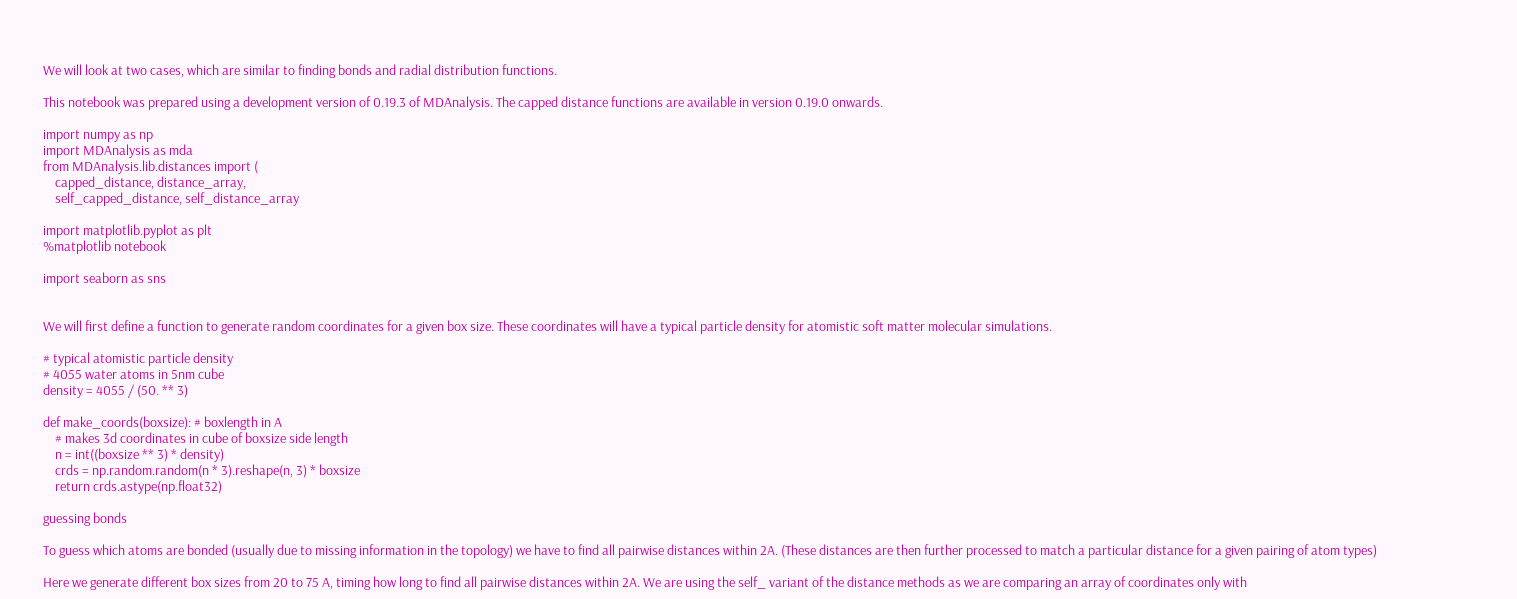We will look at two cases, which are similar to finding bonds and radial distribution functions.

This notebook was prepared using a development version of 0.19.3 of MDAnalysis. The capped distance functions are available in version 0.19.0 onwards.

import numpy as np
import MDAnalysis as mda
from MDAnalysis.lib.distances import (
    capped_distance, distance_array,
    self_capped_distance, self_distance_array

import matplotlib.pyplot as plt
%matplotlib notebook

import seaborn as sns


We will first define a function to generate random coordinates for a given box size. These coordinates will have a typical particle density for atomistic soft matter molecular simulations.

# typical atomistic particle density
# 4055 water atoms in 5nm cube
density = 4055 / (50. ** 3)

def make_coords(boxsize): # boxlength in A
    # makes 3d coordinates in cube of boxsize side length
    n = int((boxsize ** 3) * density)
    crds = np.random.random(n * 3).reshape(n, 3) * boxsize
    return crds.astype(np.float32)

guessing bonds

To guess which atoms are bonded (usually due to missing information in the topology) we have to find all pairwise distances within 2A. (These distances are then further processed to match a particular distance for a given pairing of atom types)

Here we generate different box sizes from 20 to 75 A, timing how long to find all pairwise distances within 2A. We are using the self_ variant of the distance methods as we are comparing an array of coordinates only with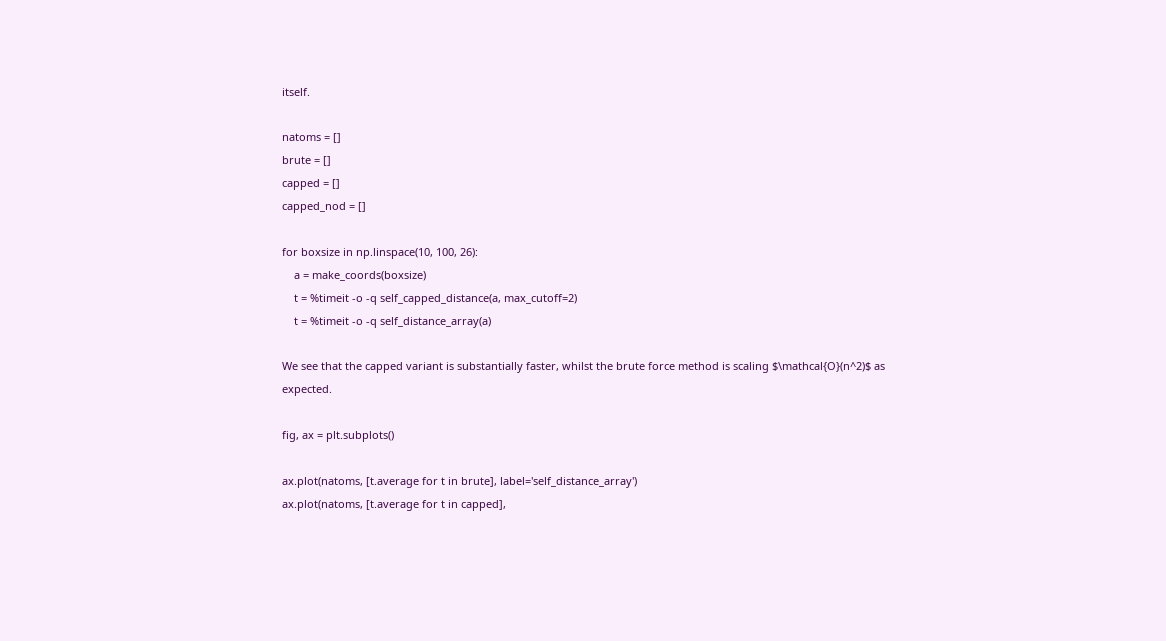itself.

natoms = []
brute = []
capped = []
capped_nod = []

for boxsize in np.linspace(10, 100, 26):
    a = make_coords(boxsize)
    t = %timeit -o -q self_capped_distance(a, max_cutoff=2)
    t = %timeit -o -q self_distance_array(a)

We see that the capped variant is substantially faster, whilst the brute force method is scaling $\mathcal{O}(n^2)$ as expected.

fig, ax = plt.subplots()

ax.plot(natoms, [t.average for t in brute], label='self_distance_array')
ax.plot(natoms, [t.average for t in capped],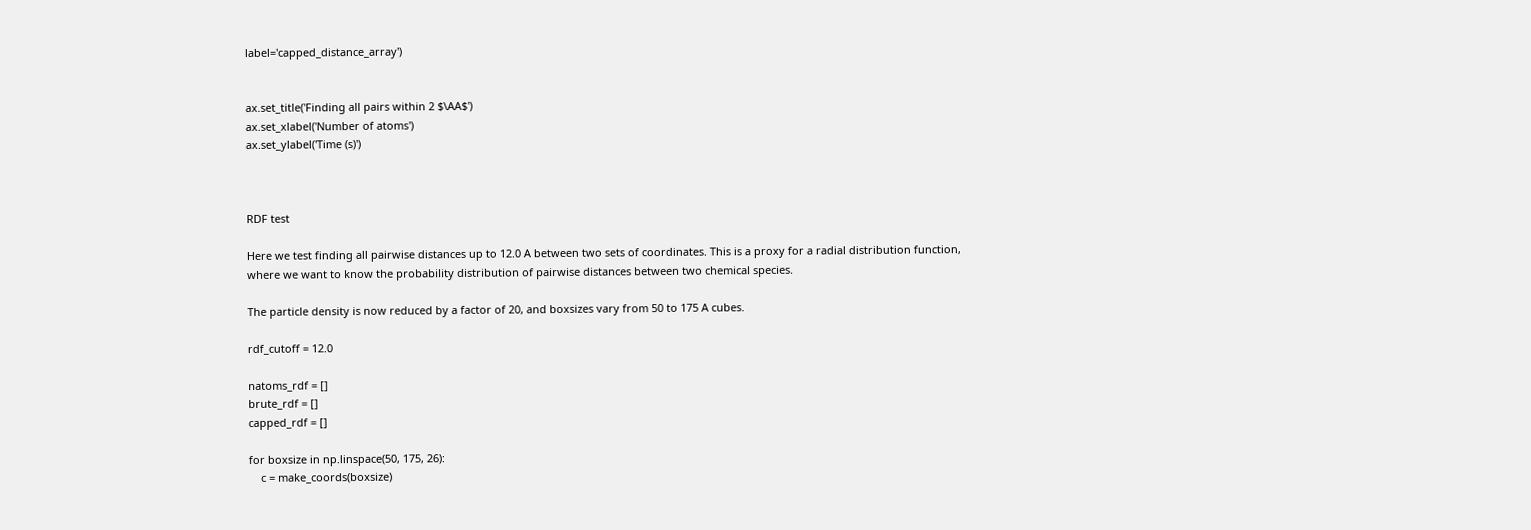label='capped_distance_array')


ax.set_title('Finding all pairs within 2 $\AA$')
ax.set_xlabel('Number of atoms')
ax.set_ylabel('Time (s)')



RDF test

Here we test finding all pairwise distances up to 12.0 A between two sets of coordinates. This is a proxy for a radial distribution function, where we want to know the probability distribution of pairwise distances between two chemical species.

The particle density is now reduced by a factor of 20, and boxsizes vary from 50 to 175 A cubes.

rdf_cutoff = 12.0

natoms_rdf = []
brute_rdf = []
capped_rdf = []

for boxsize in np.linspace(50, 175, 26):
    c = make_coords(boxsize)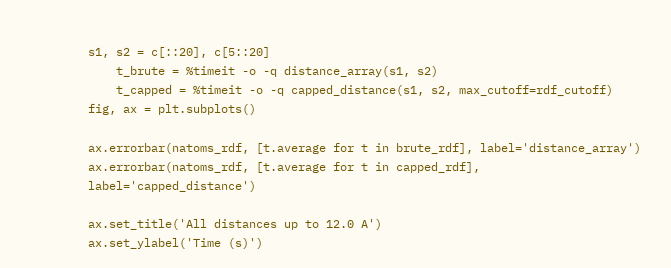s1, s2 = c[::20], c[5::20]
    t_brute = %timeit -o -q distance_array(s1, s2)
    t_capped = %timeit -o -q capped_distance(s1, s2, max_cutoff=rdf_cutoff)
fig, ax = plt.subplots()

ax.errorbar(natoms_rdf, [t.average for t in brute_rdf], label='distance_array')
ax.errorbar(natoms_rdf, [t.average for t in capped_rdf], label='capped_distance')

ax.set_title('All distances up to 12.0 A')
ax.set_ylabel('Time (s)')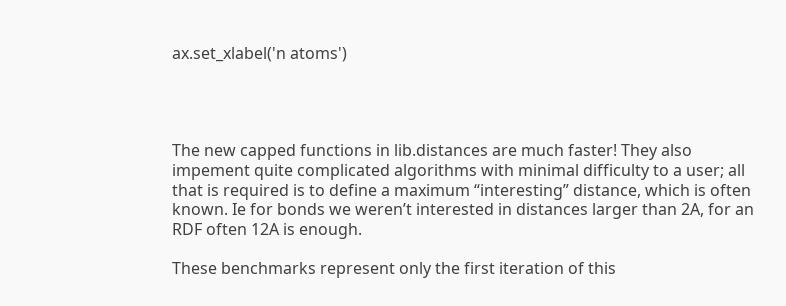ax.set_xlabel('n atoms')




The new capped functions in lib.distances are much faster! They also impement quite complicated algorithms with minimal difficulty to a user; all that is required is to define a maximum “interesting” distance, which is often known. Ie for bonds we weren’t interested in distances larger than 2A, for an RDF often 12A is enough.

These benchmarks represent only the first iteration of this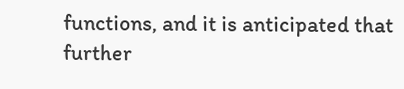functions, and it is anticipated that further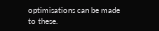optimisations can be made to these.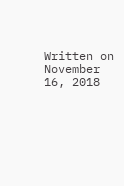Written on November 16, 2018